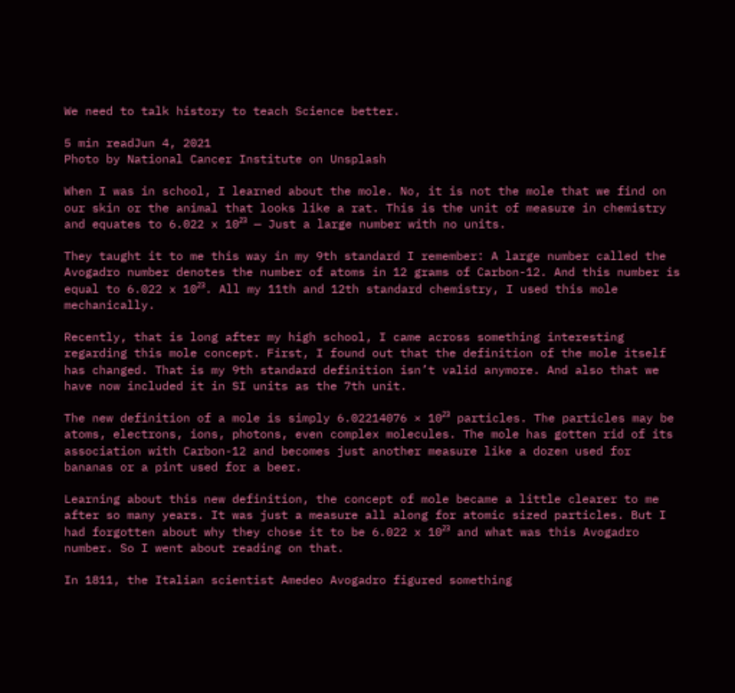We need to talk history to teach Science better.

5 min readJun 4, 2021
Photo by National Cancer Institute on Unsplash

When I was in school, I learned about the mole. No, it is not the mole that we find on our skin or the animal that looks like a rat. This is the unit of measure in chemistry and equates to 6.022 x 10²³ — Just a large number with no units.

They taught it to me this way in my 9th standard I remember: A large number called the Avogadro number denotes the number of atoms in 12 grams of Carbon-12. And this number is equal to 6.022 x 10²³. All my 11th and 12th standard chemistry, I used this mole mechanically.

Recently, that is long after my high school, I came across something interesting regarding this mole concept. First, I found out that the definition of the mole itself has changed. That is my 9th standard definition isn’t valid anymore. And also that we have now included it in SI units as the 7th unit.

The new definition of a mole is simply 6.02214076 × 10²³ particles. The particles may be atoms, electrons, ions, photons, even complex molecules. The mole has gotten rid of its association with Carbon-12 and becomes just another measure like a dozen used for bananas or a pint used for a beer.

Learning about this new definition, the concept of mole became a little clearer to me after so many years. It was just a measure all along for atomic sized particles. But I had forgotten about why they chose it to be 6.022 x 10²³ and what was this Avogadro number. So I went about reading on that.

In 1811, the Italian scientist Amedeo Avogadro figured something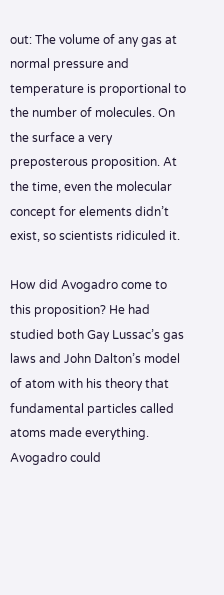out: The volume of any gas at normal pressure and temperature is proportional to the number of molecules. On the surface a very preposterous proposition. At the time, even the molecular concept for elements didn’t exist, so scientists ridiculed it.

How did Avogadro come to this proposition? He had studied both Gay Lussac’s gas laws and John Dalton’s model of atom with his theory that fundamental particles called atoms made everything. Avogadro could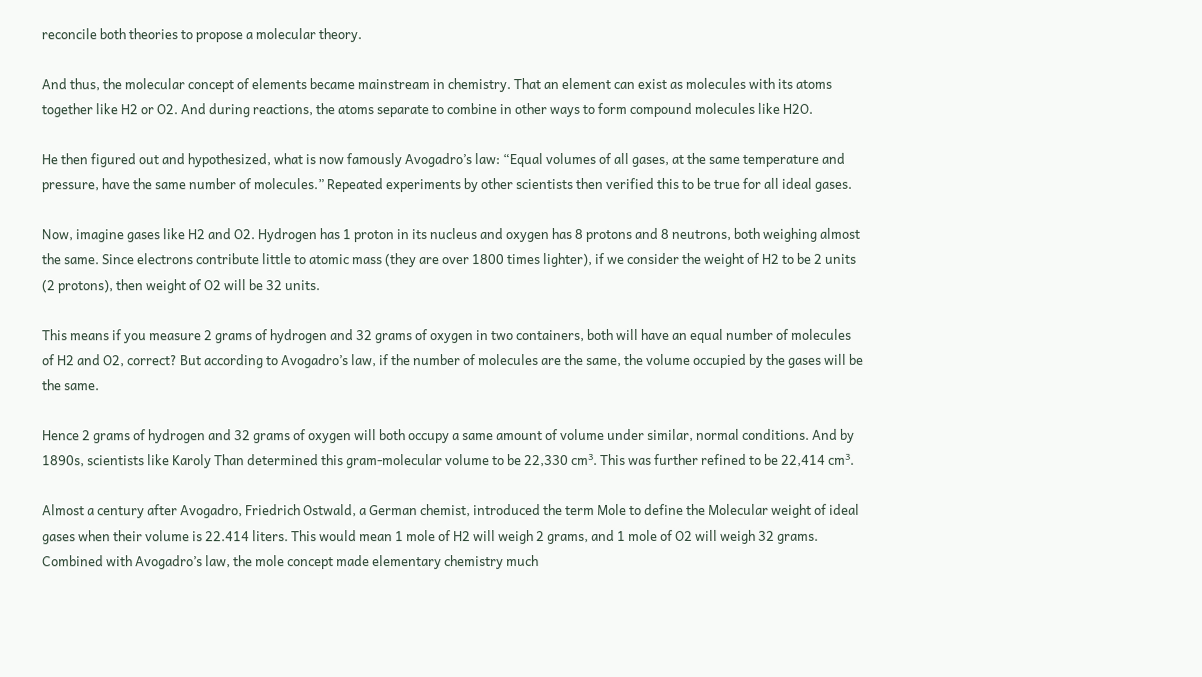reconcile both theories to propose a molecular theory.

And thus, the molecular concept of elements became mainstream in chemistry. That an element can exist as molecules with its atoms together like H2 or O2. And during reactions, the atoms separate to combine in other ways to form compound molecules like H2O.

He then figured out and hypothesized, what is now famously Avogadro’s law: “Equal volumes of all gases, at the same temperature and pressure, have the same number of molecules.” Repeated experiments by other scientists then verified this to be true for all ideal gases.

Now, imagine gases like H2 and O2. Hydrogen has 1 proton in its nucleus and oxygen has 8 protons and 8 neutrons, both weighing almost the same. Since electrons contribute little to atomic mass (they are over 1800 times lighter), if we consider the weight of H2 to be 2 units (2 protons), then weight of O2 will be 32 units.

This means if you measure 2 grams of hydrogen and 32 grams of oxygen in two containers, both will have an equal number of molecules of H2 and O2, correct? But according to Avogadro’s law, if the number of molecules are the same, the volume occupied by the gases will be the same.

Hence 2 grams of hydrogen and 32 grams of oxygen will both occupy a same amount of volume under similar, normal conditions. And by 1890s, scientists like Karoly Than determined this gram-molecular volume to be 22,330 cm³. This was further refined to be 22,414 cm³.

Almost a century after Avogadro, Friedrich Ostwald, a German chemist, introduced the term Mole to define the Molecular weight of ideal gases when their volume is 22.414 liters. This would mean 1 mole of H2 will weigh 2 grams, and 1 mole of O2 will weigh 32 grams. Combined with Avogadro’s law, the mole concept made elementary chemistry much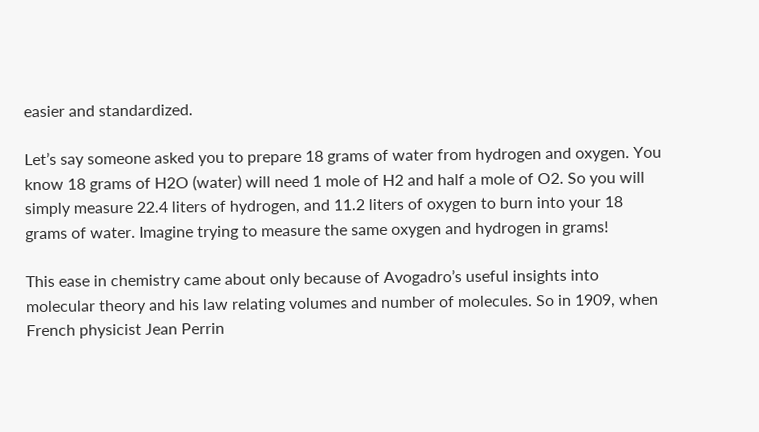easier and standardized.

Let’s say someone asked you to prepare 18 grams of water from hydrogen and oxygen. You know 18 grams of H2O (water) will need 1 mole of H2 and half a mole of O2. So you will simply measure 22.4 liters of hydrogen, and 11.2 liters of oxygen to burn into your 18 grams of water. Imagine trying to measure the same oxygen and hydrogen in grams!

This ease in chemistry came about only because of Avogadro’s useful insights into molecular theory and his law relating volumes and number of molecules. So in 1909, when French physicist Jean Perrin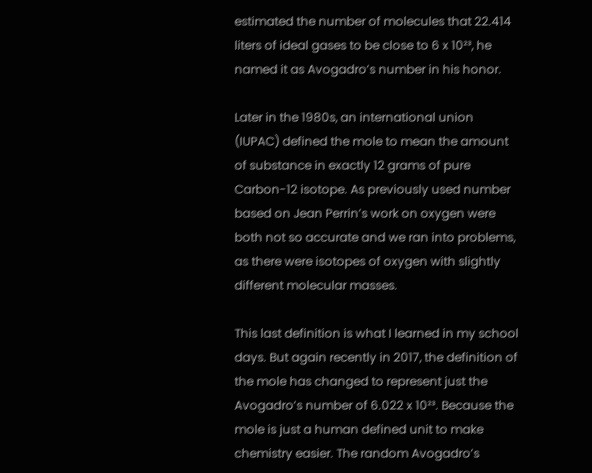estimated the number of molecules that 22.414 liters of ideal gases to be close to 6 x 10²³, he named it as Avogadro’s number in his honor.

Later in the 1980s, an international union (IUPAC) defined the mole to mean the amount of substance in exactly 12 grams of pure Carbon-12 isotope. As previously used number based on Jean Perrin’s work on oxygen were both not so accurate and we ran into problems, as there were isotopes of oxygen with slightly different molecular masses.

This last definition is what I learned in my school days. But again recently in 2017, the definition of the mole has changed to represent just the Avogadro’s number of 6.022 x 10²³. Because the mole is just a human defined unit to make chemistry easier. The random Avogadro’s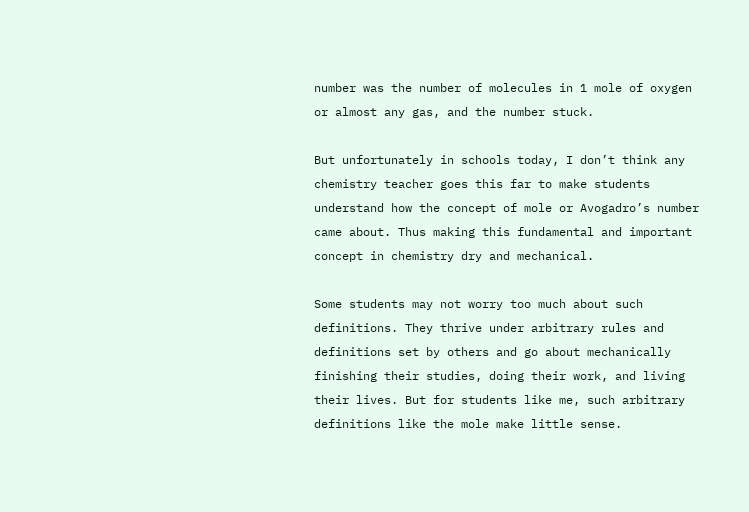number was the number of molecules in 1 mole of oxygen or almost any gas, and the number stuck.

But unfortunately in schools today, I don’t think any chemistry teacher goes this far to make students understand how the concept of mole or Avogadro’s number came about. Thus making this fundamental and important concept in chemistry dry and mechanical.

Some students may not worry too much about such definitions. They thrive under arbitrary rules and definitions set by others and go about mechanically finishing their studies, doing their work, and living their lives. But for students like me, such arbitrary definitions like the mole make little sense.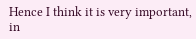Hence I think it is very important, in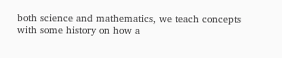both science and mathematics, we teach concepts with some history on how a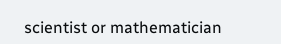scientist or mathematician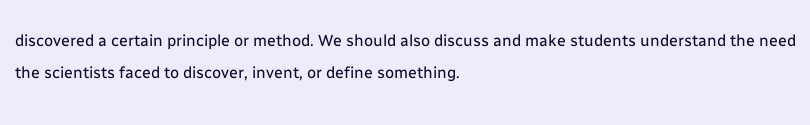discovered a certain principle or method. We should also discuss and make students understand the need the scientists faced to discover, invent, or define something.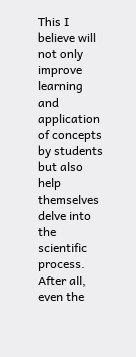This I believe will not only improve learning and application of concepts by students but also help themselves delve into the scientific process. After all, even the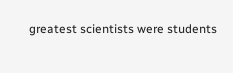greatest scientists were students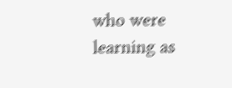who were learning as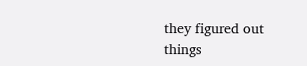they figured out things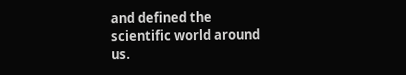and defined the scientific world around us.